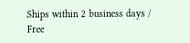Ships within 2 business days / Free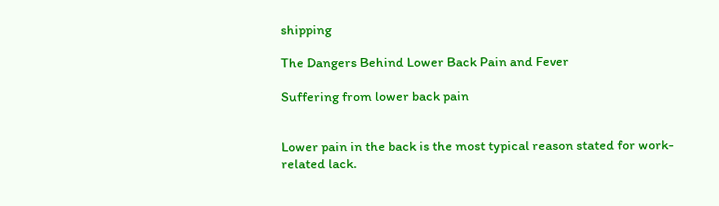shipping

The Dangers Behind Lower Back Pain and Fever

Suffering from lower back pain


Lower pain in the back is the most typical reason stated for work-related lack.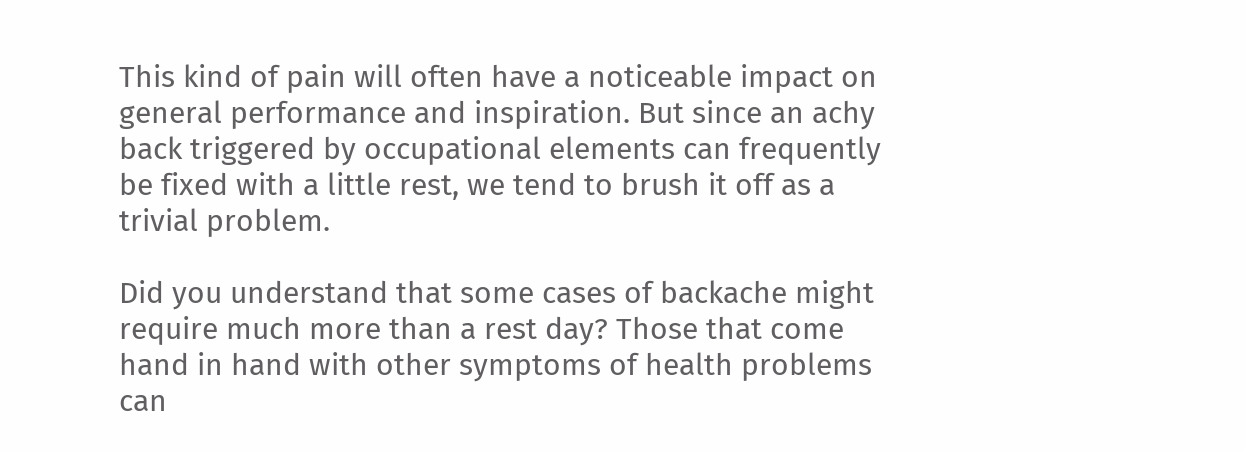This kind of pain will often have a noticeable impact on general performance and inspiration. But since an achy back triggered by occupational elements can frequently be fixed with a little rest, we tend to brush it off as a trivial problem.

Did you understand that some cases of backache might require much more than a rest day? Those that come hand in hand with other symptoms of health problems can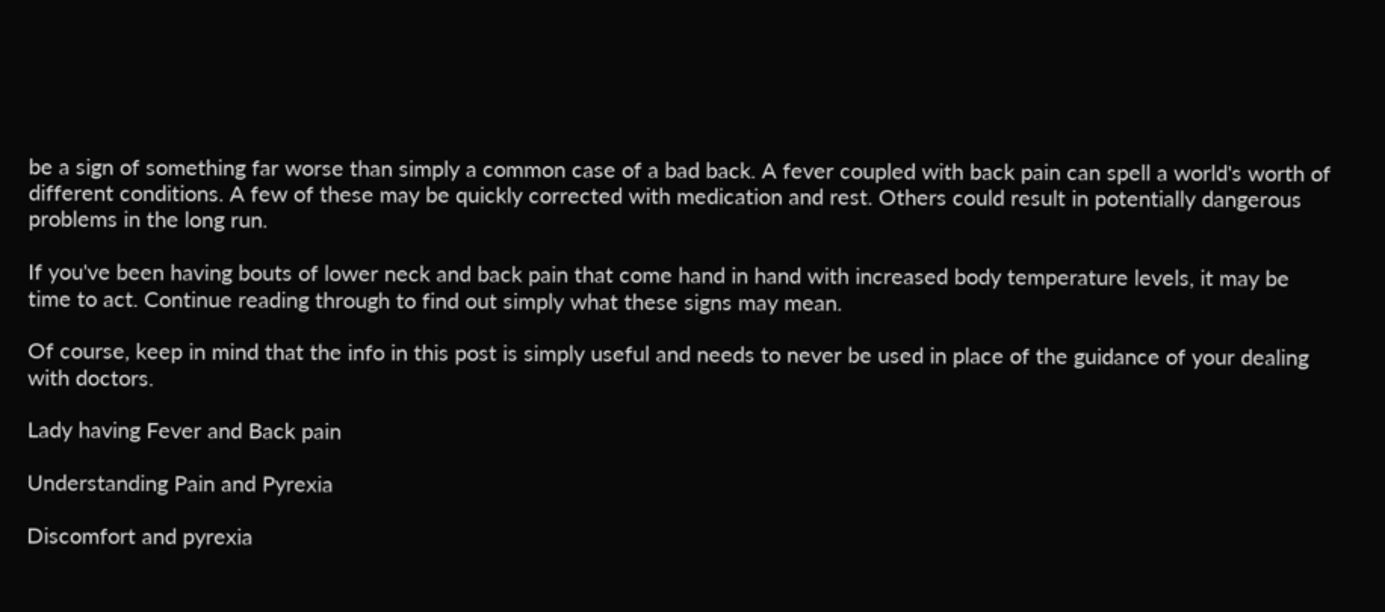be a sign of something far worse than simply a common case of a bad back. A fever coupled with back pain can spell a world's worth of different conditions. A few of these may be quickly corrected with medication and rest. Others could result in potentially dangerous problems in the long run.

If you've been having bouts of lower neck and back pain that come hand in hand with increased body temperature levels, it may be time to act. Continue reading through to find out simply what these signs may mean.

Of course, keep in mind that the info in this post is simply useful and needs to never be used in place of the guidance of your dealing with doctors.

Lady having Fever and Back pain

Understanding Pain and Pyrexia

Discomfort and pyrexia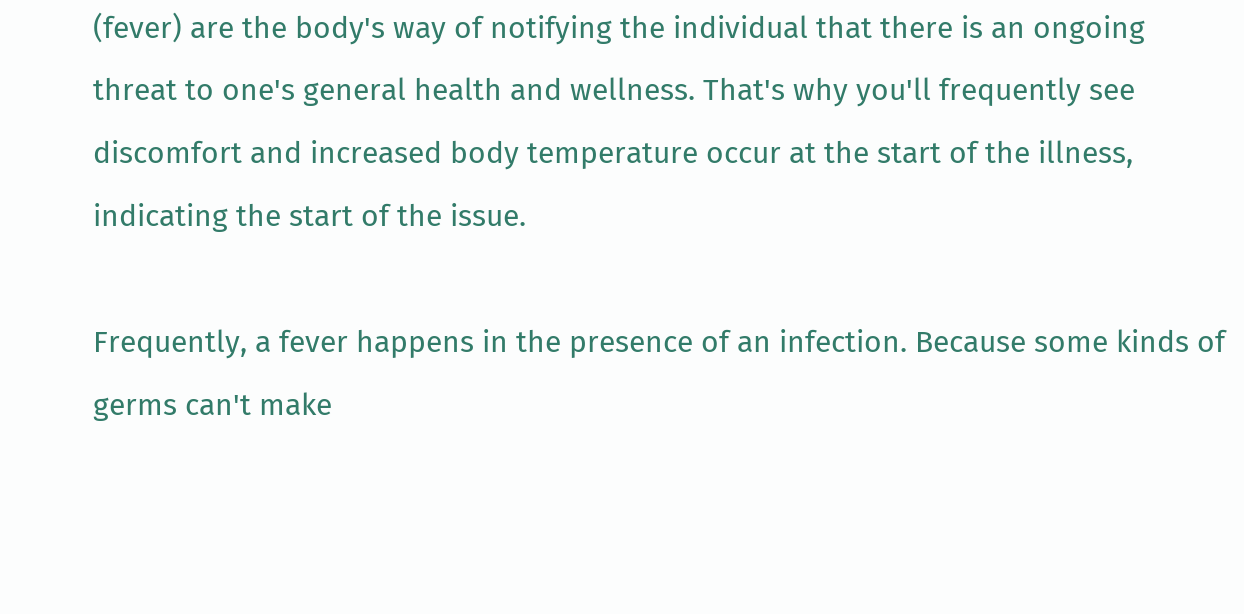(fever) are the body's way of notifying the individual that there is an ongoing threat to one's general health and wellness. That's why you'll frequently see discomfort and increased body temperature occur at the start of the illness, indicating the start of the issue.

Frequently, a fever happens in the presence of an infection. Because some kinds of germs can't make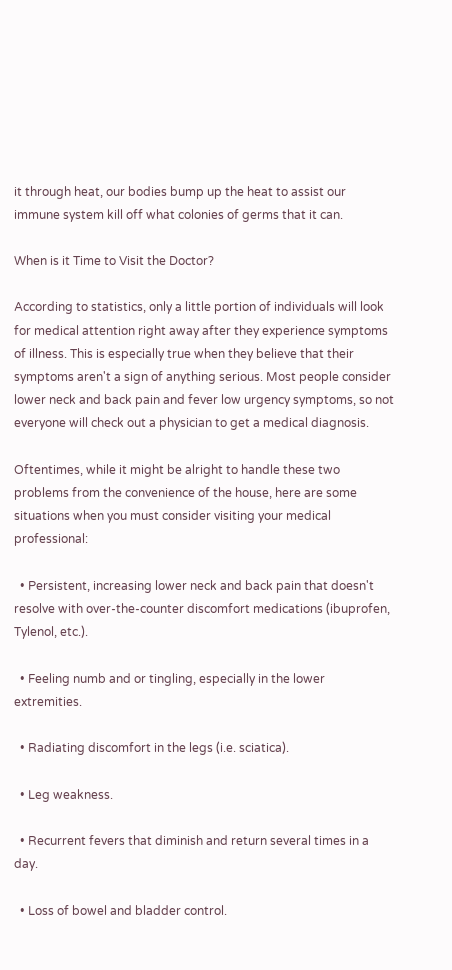it through heat, our bodies bump up the heat to assist our immune system kill off what colonies of germs that it can.

When is it Time to Visit the Doctor?

According to statistics, only a little portion of individuals will look for medical attention right away after they experience symptoms of illness. This is especially true when they believe that their symptoms aren't a sign of anything serious. Most people consider lower neck and back pain and fever low urgency symptoms, so not everyone will check out a physician to get a medical diagnosis.

Oftentimes, while it might be alright to handle these two problems from the convenience of the house, here are some situations when you must consider visiting your medical professional:

  • Persistent, increasing lower neck and back pain that doesn't resolve with over-the-counter discomfort medications (ibuprofen, Tylenol, etc.).

  • Feeling numb and or tingling, especially in the lower extremities.

  • Radiating discomfort in the legs (i.e. sciatica).

  • Leg weakness.

  • Recurrent fevers that diminish and return several times in a day.

  • Loss of bowel and bladder control.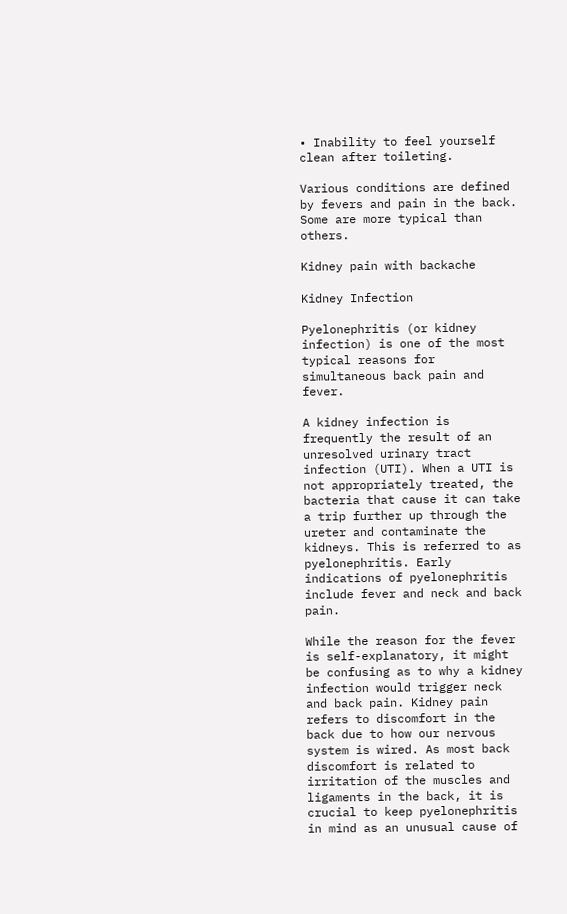• Inability to feel yourself clean after toileting.

Various conditions are defined by fevers and pain in the back. Some are more typical than others.

Kidney pain with backache

Kidney Infection

Pyelonephritis (or kidney infection) is one of the most typical reasons for simultaneous back pain and fever.

A kidney infection is frequently the result of an unresolved urinary tract infection (UTI). When a UTI is not appropriately treated, the bacteria that cause it can take a trip further up through the ureter and contaminate the kidneys. This is referred to as pyelonephritis. Early indications of pyelonephritis include fever and neck and back pain.

While the reason for the fever is self-explanatory, it might be confusing as to why a kidney infection would trigger neck and back pain. Kidney pain refers to discomfort in the back due to how our nervous system is wired. As most back discomfort is related to irritation of the muscles and ligaments in the back, it is crucial to keep pyelonephritis in mind as an unusual cause of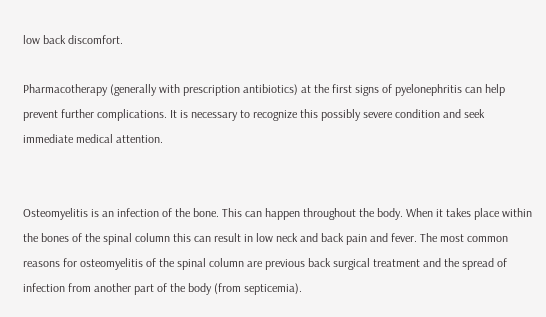low back discomfort.

Pharmacotherapy (generally with prescription antibiotics) at the first signs of pyelonephritis can help prevent further complications. It is necessary to recognize this possibly severe condition and seek immediate medical attention.


Osteomyelitis is an infection of the bone. This can happen throughout the body. When it takes place within the bones of the spinal column this can result in low neck and back pain and fever. The most common reasons for osteomyelitis of the spinal column are previous back surgical treatment and the spread of infection from another part of the body (from septicemia).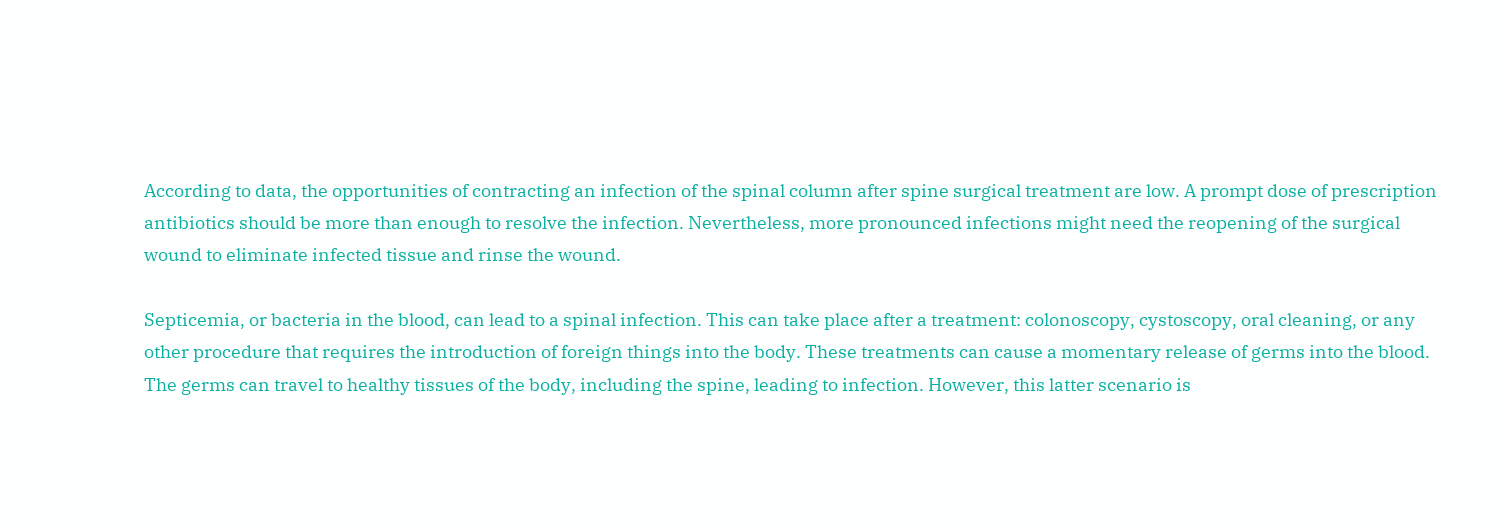According to data, the opportunities of contracting an infection of the spinal column after spine surgical treatment are low. A prompt dose of prescription antibiotics should be more than enough to resolve the infection. Nevertheless, more pronounced infections might need the reopening of the surgical wound to eliminate infected tissue and rinse the wound.

Septicemia, or bacteria in the blood, can lead to a spinal infection. This can take place after a treatment: colonoscopy, cystoscopy, oral cleaning, or any other procedure that requires the introduction of foreign things into the body. These treatments can cause a momentary release of germs into the blood. The germs can travel to healthy tissues of the body, including the spine, leading to infection. However, this latter scenario is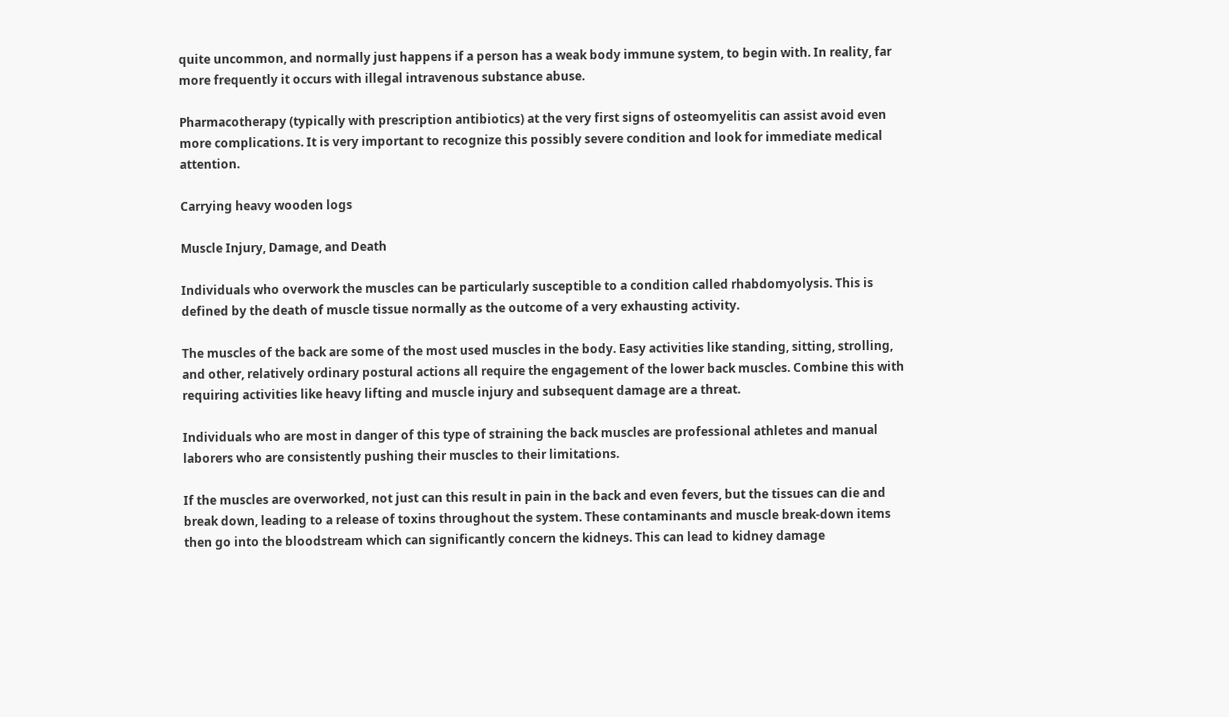quite uncommon, and normally just happens if a person has a weak body immune system, to begin with. In reality, far more frequently it occurs with illegal intravenous substance abuse.

Pharmacotherapy (typically with prescription antibiotics) at the very first signs of osteomyelitis can assist avoid even more complications. It is very important to recognize this possibly severe condition and look for immediate medical attention.

Carrying heavy wooden logs

Muscle Injury, Damage, and Death

Individuals who overwork the muscles can be particularly susceptible to a condition called rhabdomyolysis. This is defined by the death of muscle tissue normally as the outcome of a very exhausting activity.

The muscles of the back are some of the most used muscles in the body. Easy activities like standing, sitting, strolling, and other, relatively ordinary postural actions all require the engagement of the lower back muscles. Combine this with requiring activities like heavy lifting and muscle injury and subsequent damage are a threat.

Individuals who are most in danger of this type of straining the back muscles are professional athletes and manual laborers who are consistently pushing their muscles to their limitations.

If the muscles are overworked, not just can this result in pain in the back and even fevers, but the tissues can die and break down, leading to a release of toxins throughout the system. These contaminants and muscle break-down items then go into the bloodstream which can significantly concern the kidneys. This can lead to kidney damage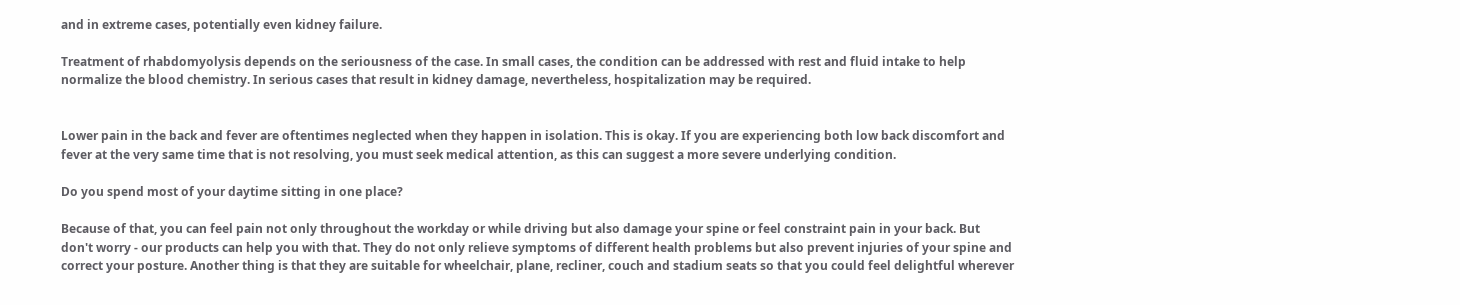and in extreme cases, potentially even kidney failure.

Treatment of rhabdomyolysis depends on the seriousness of the case. In small cases, the condition can be addressed with rest and fluid intake to help normalize the blood chemistry. In serious cases that result in kidney damage, nevertheless, hospitalization may be required.


Lower pain in the back and fever are oftentimes neglected when they happen in isolation. This is okay. If you are experiencing both low back discomfort and fever at the very same time that is not resolving, you must seek medical attention, as this can suggest a more severe underlying condition.

Do you spend most of your daytime sitting in one place?

Because of that, you can feel pain not only throughout the workday or while driving but also damage your spine or feel constraint pain in your back. But don't worry - our products can help you with that. They do not only relieve symptoms of different health problems but also prevent injuries of your spine and correct your posture. Another thing is that they are suitable for wheelchair, plane, recliner, couch and stadium seats so that you could feel delightful wherever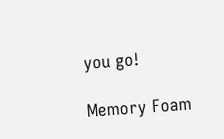you go!

Memory Foam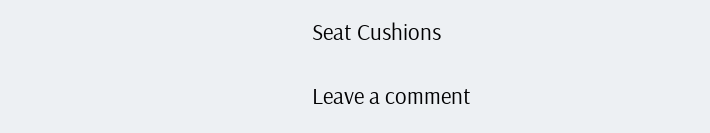Seat Cushions

Leave a comment